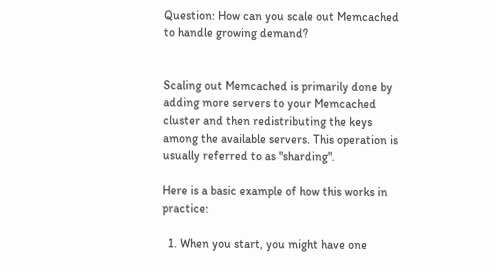Question: How can you scale out Memcached to handle growing demand?


Scaling out Memcached is primarily done by adding more servers to your Memcached cluster and then redistributing the keys among the available servers. This operation is usually referred to as "sharding".

Here is a basic example of how this works in practice:

  1. When you start, you might have one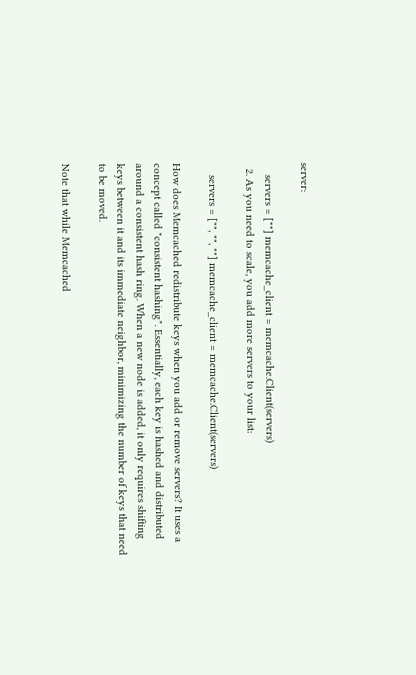server:

    servers = [""] memcache_client = memcache.Client(servers)
  2. As you need to scale, you add more servers to your list:

    servers = ["", "", ""] memcache_client = memcache.Client(servers)

How does Memcached redistribute keys when you add or remove servers? It uses a concept called "consistent hashing". Essentially, each key is hashed and distributed around a consistent hash ring. When a new node is added, it only requires shifting keys between it and its immediate neighbor, minimizing the number of keys that need to be moved.

Note that while Memcached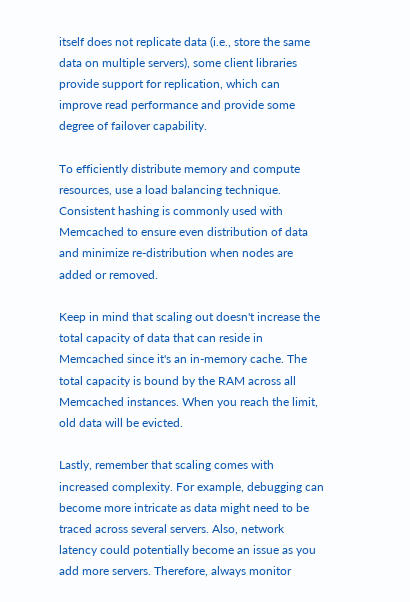itself does not replicate data (i.e., store the same data on multiple servers), some client libraries provide support for replication, which can improve read performance and provide some degree of failover capability.

To efficiently distribute memory and compute resources, use a load balancing technique. Consistent hashing is commonly used with Memcached to ensure even distribution of data and minimize re-distribution when nodes are added or removed.

Keep in mind that scaling out doesn't increase the total capacity of data that can reside in Memcached since it's an in-memory cache. The total capacity is bound by the RAM across all Memcached instances. When you reach the limit, old data will be evicted.

Lastly, remember that scaling comes with increased complexity. For example, debugging can become more intricate as data might need to be traced across several servers. Also, network latency could potentially become an issue as you add more servers. Therefore, always monitor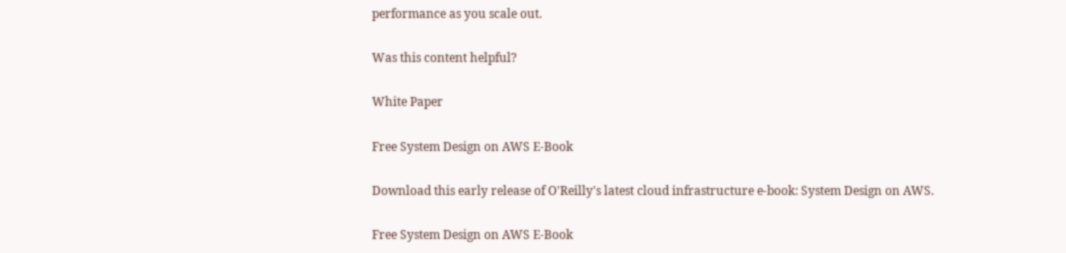performance as you scale out.

Was this content helpful?

White Paper

Free System Design on AWS E-Book

Download this early release of O'Reilly's latest cloud infrastructure e-book: System Design on AWS.

Free System Design on AWS E-Book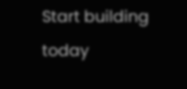Start building today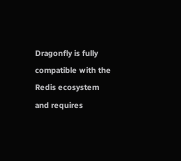Dragonfly is fully compatible with the Redis ecosystem and requires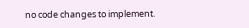no code changes to implement.